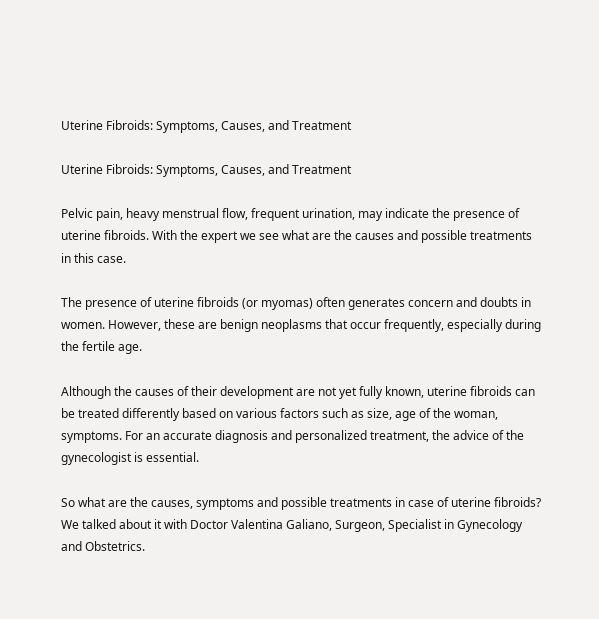Uterine Fibroids: Symptoms, Causes, and Treatment

Uterine Fibroids: Symptoms, Causes, and Treatment

Pelvic pain, heavy menstrual flow, frequent urination, may indicate the presence of uterine fibroids. With the expert we see what are the causes and possible treatments in this case.

The presence of uterine fibroids (or myomas) often generates concern and doubts in women. However, these are benign neoplasms that occur frequently, especially during the fertile age.

Although the causes of their development are not yet fully known, uterine fibroids can be treated differently based on various factors such as size, age of the woman, symptoms. For an accurate diagnosis and personalized treatment, the advice of the gynecologist is essential.

So what are the causes, symptoms and possible treatments in case of uterine fibroids? We talked about it with Doctor Valentina Galiano, Surgeon, Specialist in Gynecology and Obstetrics.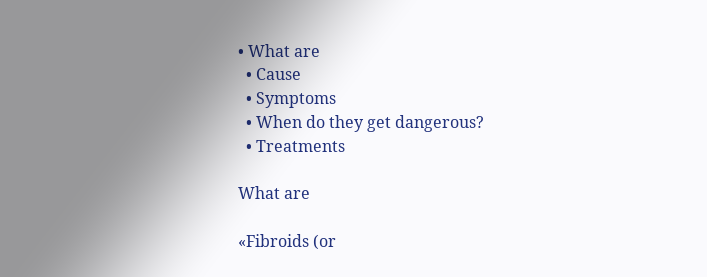• What are
  • Cause
  • Symptoms
  • When do they get dangerous?
  • Treatments

What are

«Fibroids (or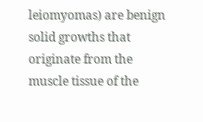leiomyomas) are benign solid growths that originate from the muscle tissue of the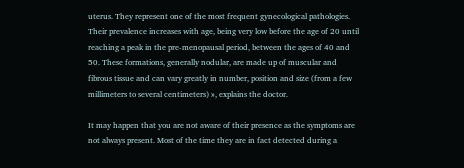uterus. They represent one of the most frequent gynecological pathologies. Their prevalence increases with age, being very low before the age of 20 until reaching a peak in the pre-menopausal period, between the ages of 40 and 50. These formations, generally nodular, are made up of muscular and fibrous tissue and can vary greatly in number, position and size (from a few millimeters to several centimeters) », explains the doctor.

It may happen that you are not aware of their presence as the symptoms are not always present. Most of the time they are in fact detected during a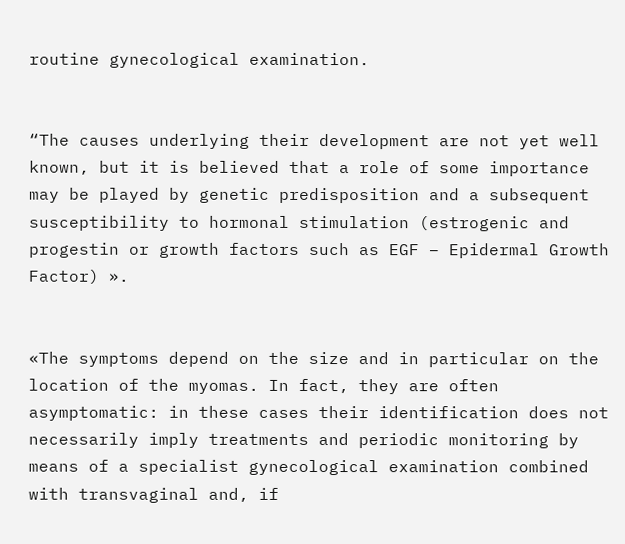routine gynecological examination.


“The causes underlying their development are not yet well known, but it is believed that a role of some importance may be played by genetic predisposition and a subsequent susceptibility to hormonal stimulation (estrogenic and progestin or growth factors such as EGF – Epidermal Growth Factor) ».


«The symptoms depend on the size and in particular on the location of the myomas. In fact, they are often asymptomatic: in these cases their identification does not necessarily imply treatments and periodic monitoring by means of a specialist gynecological examination combined with transvaginal and, if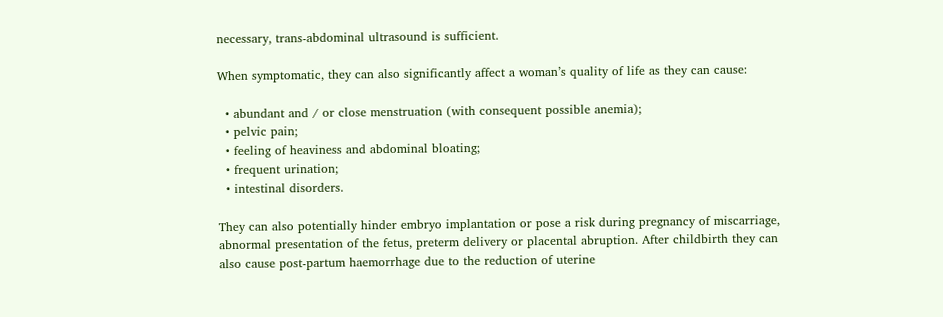necessary, trans-abdominal ultrasound is sufficient.

When symptomatic, they can also significantly affect a woman’s quality of life as they can cause:

  • abundant and / or close menstruation (with consequent possible anemia);
  • pelvic pain;
  • feeling of heaviness and abdominal bloating;
  • frequent urination;
  • intestinal disorders.

They can also potentially hinder embryo implantation or pose a risk during pregnancy of miscarriage, abnormal presentation of the fetus, preterm delivery or placental abruption. After childbirth they can also cause post-partum haemorrhage due to the reduction of uterine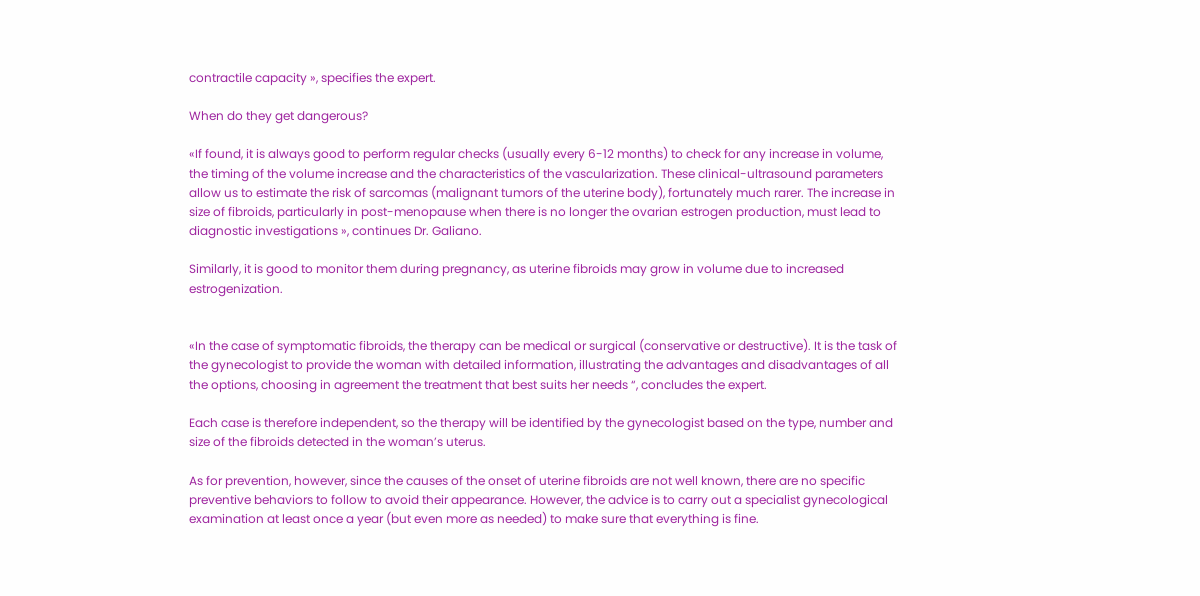contractile capacity », specifies the expert.

When do they get dangerous?

«If found, it is always good to perform regular checks (usually every 6-12 months) to check for any increase in volume, the timing of the volume increase and the characteristics of the vascularization. These clinical-ultrasound parameters allow us to estimate the risk of sarcomas (malignant tumors of the uterine body), fortunately much rarer. The increase in size of fibroids, particularly in post-menopause when there is no longer the ovarian estrogen production, must lead to diagnostic investigations », continues Dr. Galiano.

Similarly, it is good to monitor them during pregnancy, as uterine fibroids may grow in volume due to increased estrogenization.


«In the case of symptomatic fibroids, the therapy can be medical or surgical (conservative or destructive). It is the task of the gynecologist to provide the woman with detailed information, illustrating the advantages and disadvantages of all the options, choosing in agreement the treatment that best suits her needs “, concludes the expert.

Each case is therefore independent, so the therapy will be identified by the gynecologist based on the type, number and size of the fibroids detected in the woman’s uterus.

As for prevention, however, since the causes of the onset of uterine fibroids are not well known, there are no specific preventive behaviors to follow to avoid their appearance. However, the advice is to carry out a specialist gynecological examination at least once a year (but even more as needed) to make sure that everything is fine.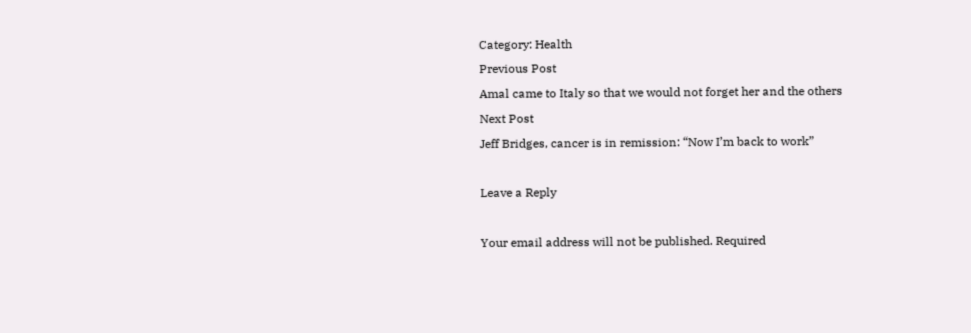Category: Health
Previous Post
Amal came to Italy so that we would not forget her and the others
Next Post
Jeff Bridges, cancer is in remission: “Now I’m back to work”

Leave a Reply

Your email address will not be published. Required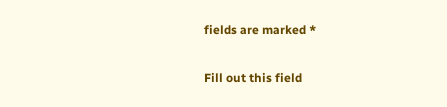fields are marked *

Fill out this field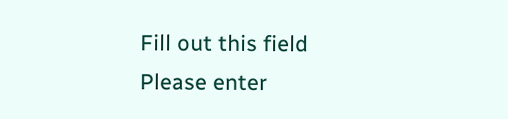Fill out this field
Please enter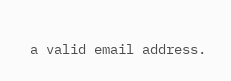a valid email address.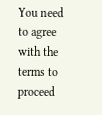You need to agree with the terms to proceed